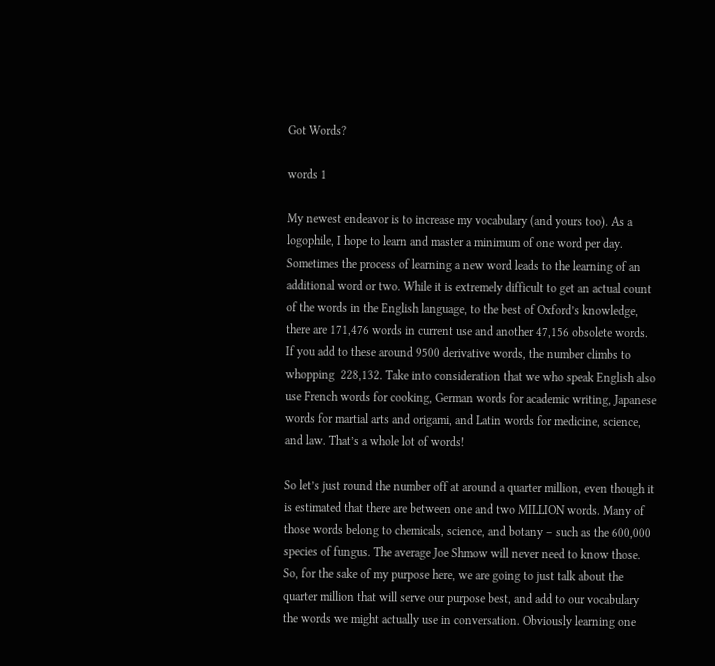Got Words?

words 1

My newest endeavor is to increase my vocabulary (and yours too). As a logophile, I hope to learn and master a minimum of one word per day. Sometimes the process of learning a new word leads to the learning of an additional word or two. While it is extremely difficult to get an actual count of the words in the English language, to the best of Oxford’s knowledge, there are 171,476 words in current use and another 47,156 obsolete words. If you add to these around 9500 derivative words, the number climbs to whopping  228,132. Take into consideration that we who speak English also use French words for cooking, German words for academic writing, Japanese words for martial arts and origami, and Latin words for medicine, science, and law. That’s a whole lot of words!

So let’s just round the number off at around a quarter million, even though it is estimated that there are between one and two MILLION words. Many of those words belong to chemicals, science, and botany – such as the 600,000 species of fungus. The average Joe Shmow will never need to know those. So, for the sake of my purpose here, we are going to just talk about the quarter million that will serve our purpose best, and add to our vocabulary the words we might actually use in conversation. Obviously learning one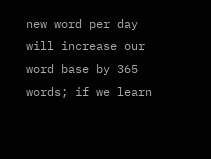new word per day will increase our word base by 365 words; if we learn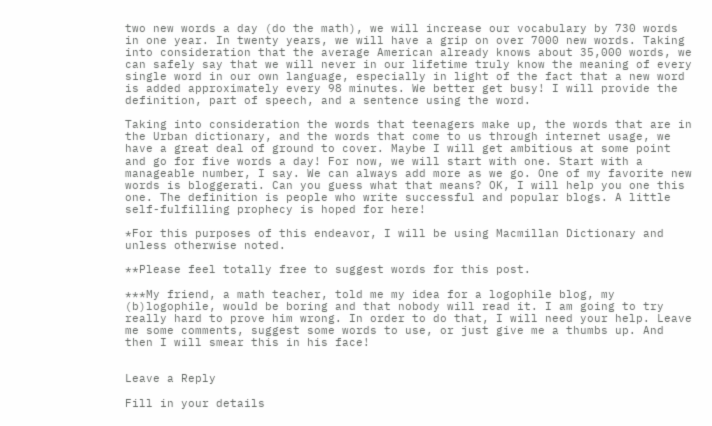two new words a day (do the math), we will increase our vocabulary by 730 words in one year. In twenty years, we will have a grip on over 7000 new words. Taking into consideration that the average American already knows about 35,000 words, we can safely say that we will never in our lifetime truly know the meaning of every single word in our own language, especially in light of the fact that a new word is added approximately every 98 minutes. We better get busy! I will provide the definition, part of speech, and a sentence using the word.

Taking into consideration the words that teenagers make up, the words that are in the Urban dictionary, and the words that come to us through internet usage, we have a great deal of ground to cover. Maybe I will get ambitious at some point and go for five words a day! For now, we will start with one. Start with a manageable number, I say. We can always add more as we go. One of my favorite new words is bloggerati. Can you guess what that means? OK, I will help you one this one. The definition is people who write successful and popular blogs. A little self-fulfilling prophecy is hoped for here!

*For this purposes of this endeavor, I will be using Macmillan Dictionary and unless otherwise noted.

**Please feel totally free to suggest words for this post.

***My friend, a math teacher, told me my idea for a logophile blog, my (b)logophile, would be boring and that nobody will read it. I am going to try really hard to prove him wrong. In order to do that, I will need your help. Leave me some comments, suggest some words to use, or just give me a thumbs up. And then I will smear this in his face!


Leave a Reply

Fill in your details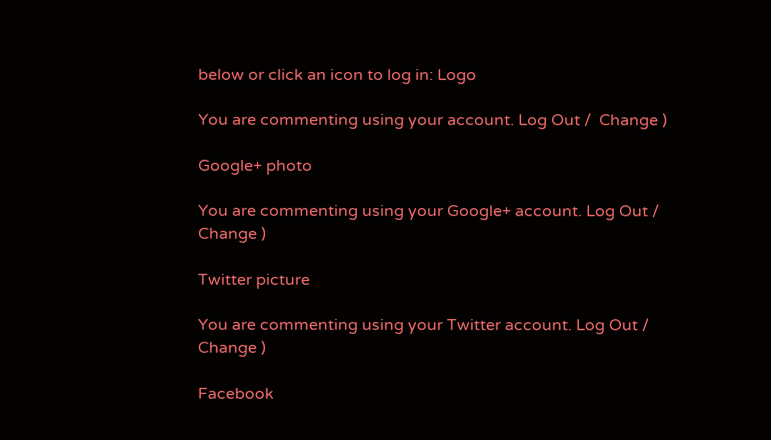below or click an icon to log in: Logo

You are commenting using your account. Log Out /  Change )

Google+ photo

You are commenting using your Google+ account. Log Out /  Change )

Twitter picture

You are commenting using your Twitter account. Log Out /  Change )

Facebook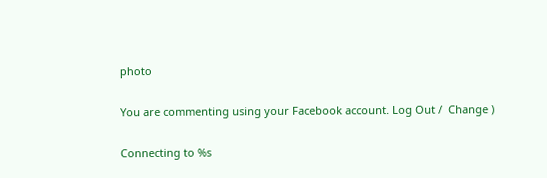photo

You are commenting using your Facebook account. Log Out /  Change )

Connecting to %s